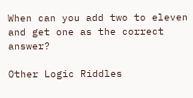When can you add two to eleven and get one as the correct answer?

Other Logic Riddles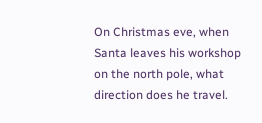On Christmas eve, when Santa leaves his workshop on the north pole, what direction does he travel.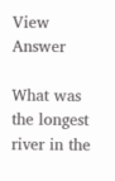View Answer

What was the longest river in the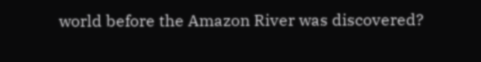world before the Amazon River was discovered?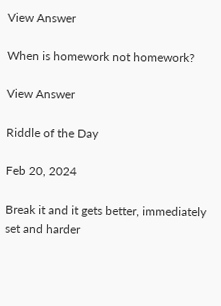View Answer

When is homework not homework?

View Answer

Riddle of the Day

Feb 20, 2024

Break it and it gets better, immediately set and harder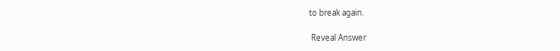to break again.

 Reveal Answer